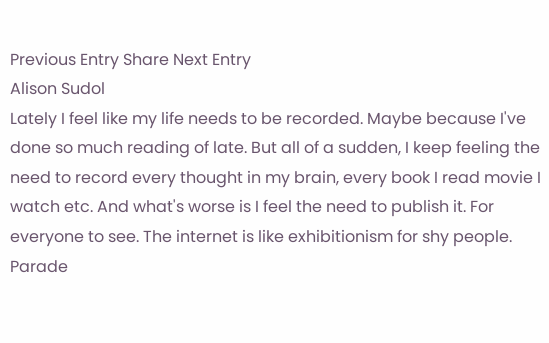Previous Entry Share Next Entry
Alison Sudol
Lately I feel like my life needs to be recorded. Maybe because I've done so much reading of late. But all of a sudden, I keep feeling the need to record every thought in my brain, every book I read movie I watch etc. And what's worse is I feel the need to publish it. For everyone to see. The internet is like exhibitionism for shy people. Parade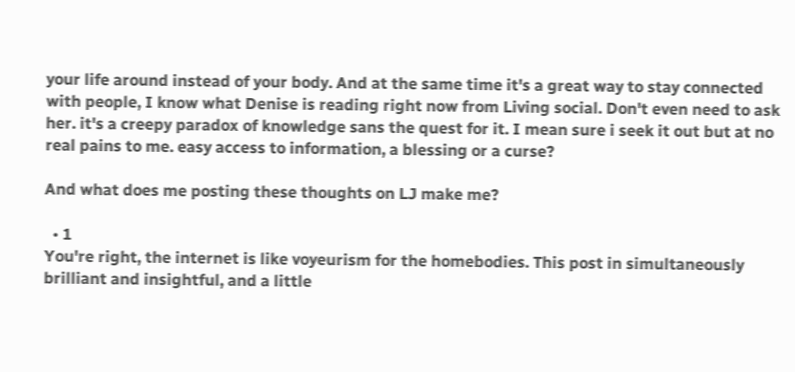your life around instead of your body. And at the same time it's a great way to stay connected with people, I know what Denise is reading right now from Living social. Don't even need to ask her. it's a creepy paradox of knowledge sans the quest for it. I mean sure i seek it out but at no real pains to me. easy access to information, a blessing or a curse?

And what does me posting these thoughts on LJ make me?

  • 1
You're right, the internet is like voyeurism for the homebodies. This post in simultaneously brilliant and insightful, and a little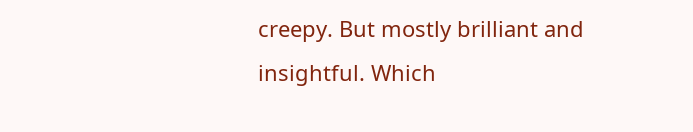creepy. But mostly brilliant and insightful. Which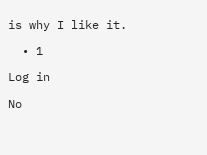is why I like it.

  • 1

Log in

No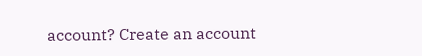account? Create an account